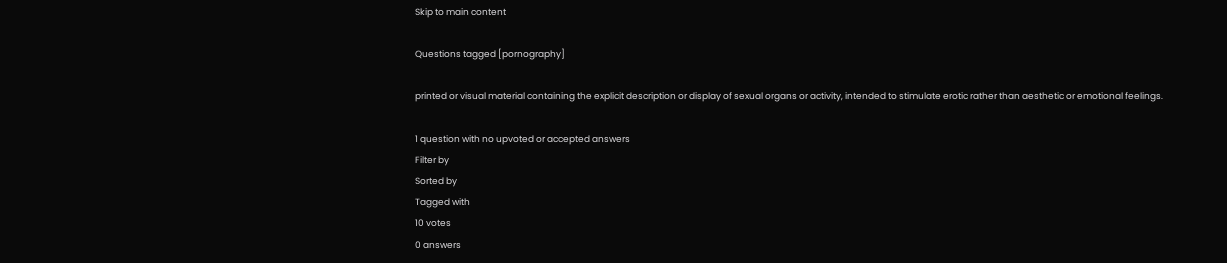Skip to main content

Questions tagged [pornography]

printed or visual material containing the explicit description or display of sexual organs or activity, intended to stimulate erotic rather than aesthetic or emotional feelings.

1 question with no upvoted or accepted answers
Filter by
Sorted by
Tagged with
10 votes
0 answers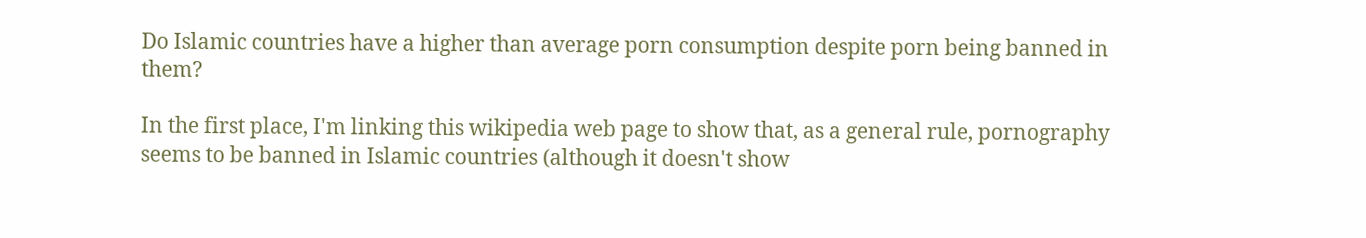Do Islamic countries have a higher than average porn consumption despite porn being banned in them?

In the first place, I'm linking this wikipedia web page to show that, as a general rule, pornography seems to be banned in Islamic countries (although it doesn't show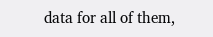data for all of them,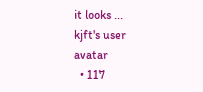it looks ...
kjft's user avatar
  • 117